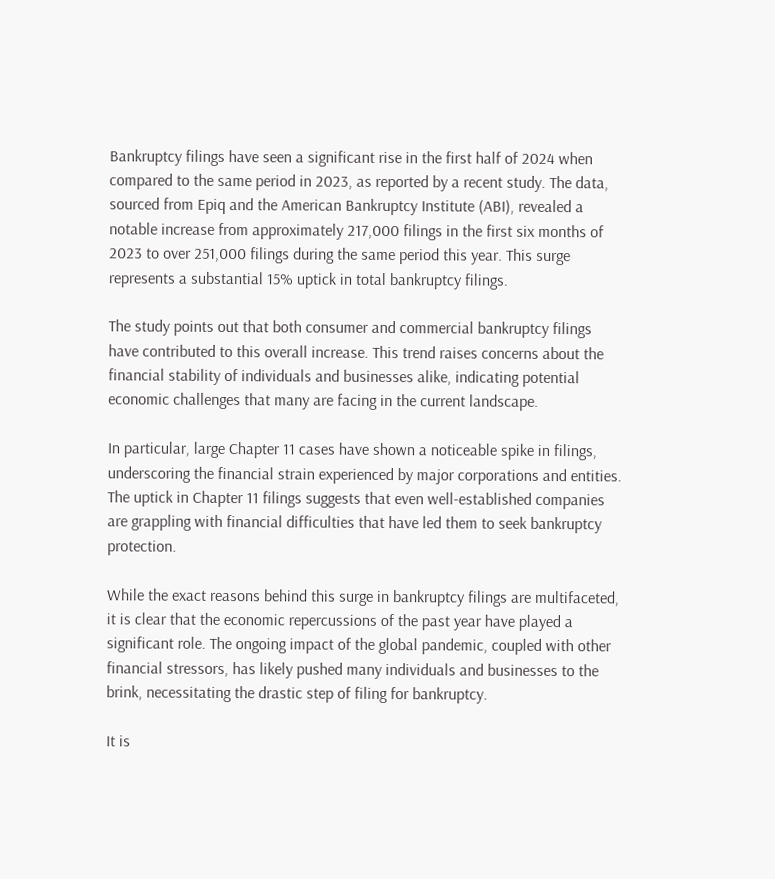Bankruptcy filings have seen a significant rise in the first half of 2024 when compared to the same period in 2023, as reported by a recent study. The data, sourced from Epiq and the American Bankruptcy Institute (ABI), revealed a notable increase from approximately 217,000 filings in the first six months of 2023 to over 251,000 filings during the same period this year. This surge represents a substantial 15% uptick in total bankruptcy filings.

The study points out that both consumer and commercial bankruptcy filings have contributed to this overall increase. This trend raises concerns about the financial stability of individuals and businesses alike, indicating potential economic challenges that many are facing in the current landscape.

In particular, large Chapter 11 cases have shown a noticeable spike in filings, underscoring the financial strain experienced by major corporations and entities. The uptick in Chapter 11 filings suggests that even well-established companies are grappling with financial difficulties that have led them to seek bankruptcy protection.

While the exact reasons behind this surge in bankruptcy filings are multifaceted, it is clear that the economic repercussions of the past year have played a significant role. The ongoing impact of the global pandemic, coupled with other financial stressors, has likely pushed many individuals and businesses to the brink, necessitating the drastic step of filing for bankruptcy.

It is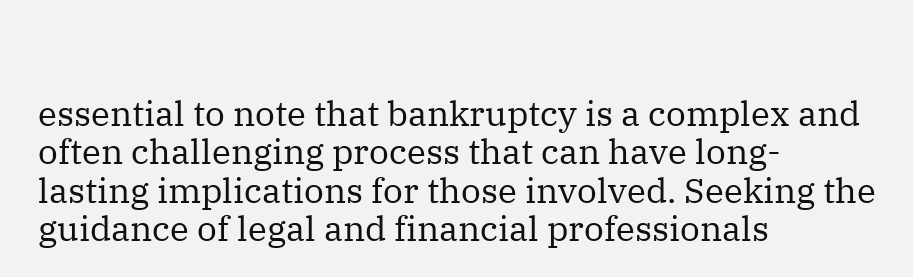essential to note that bankruptcy is a complex and often challenging process that can have long-lasting implications for those involved. Seeking the guidance of legal and financial professionals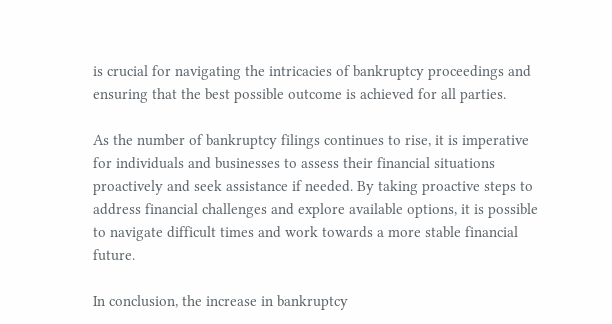is crucial for navigating the intricacies of bankruptcy proceedings and ensuring that the best possible outcome is achieved for all parties.

As the number of bankruptcy filings continues to rise, it is imperative for individuals and businesses to assess their financial situations proactively and seek assistance if needed. By taking proactive steps to address financial challenges and explore available options, it is possible to navigate difficult times and work towards a more stable financial future.

In conclusion, the increase in bankruptcy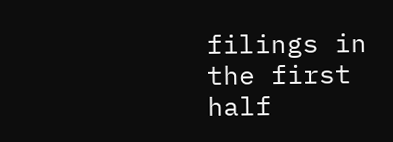filings in the first half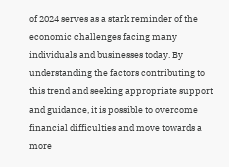of 2024 serves as a stark reminder of the economic challenges facing many individuals and businesses today. By understanding the factors contributing to this trend and seeking appropriate support and guidance, it is possible to overcome financial difficulties and move towards a more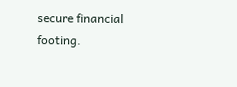secure financial footing.